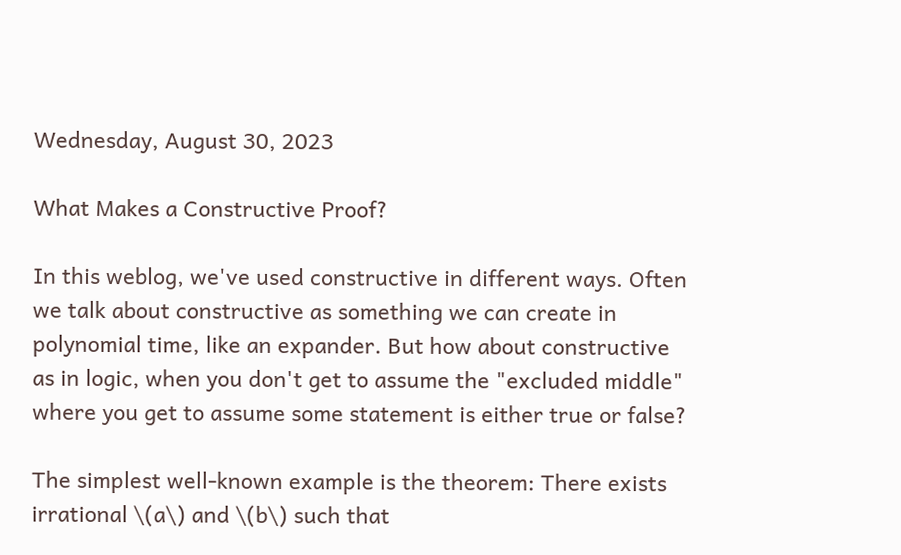Wednesday, August 30, 2023

What Makes a Constructive Proof?

In this weblog, we've used constructive in different ways. Often we talk about constructive as something we can create in polynomial time, like an expander. But how about constructive as in logic, when you don't get to assume the "excluded middle" where you get to assume some statement is either true or false?

The simplest well-known example is the theorem: There exists irrational \(a\) and \(b\) such that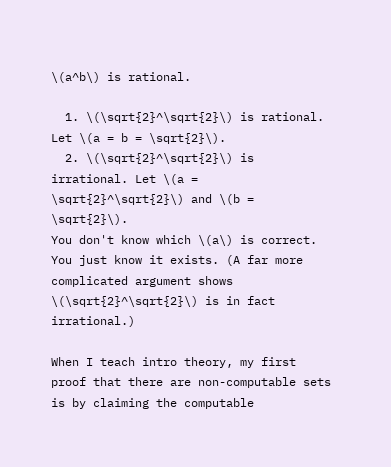\(a^b\) is rational.

  1. \(\sqrt{2}^\sqrt{2}\) is rational. Let \(a = b = \sqrt{2}\).
  2. \(\sqrt{2}^\sqrt{2}\) is irrational. Let \(a = \sqrt{2}^\sqrt{2}\) and \(b = \sqrt{2}\).
You don't know which \(a\) is correct. You just know it exists. (A far more complicated argument shows \(\sqrt{2}^\sqrt{2}\) is in fact irrational.)

When I teach intro theory, my first proof that there are non-computable sets is by claiming the computable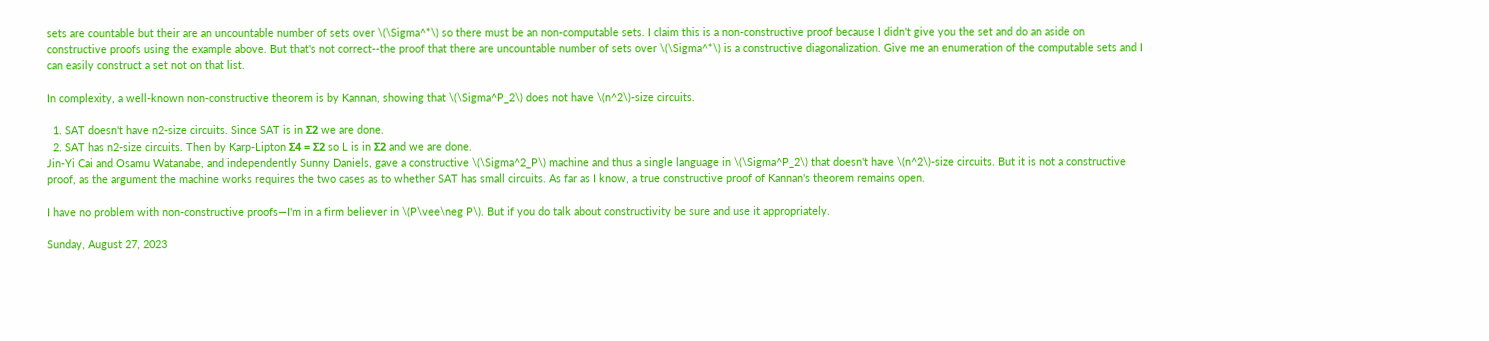sets are countable but their are an uncountable number of sets over \(\Sigma^*\) so there must be an non-computable sets. I claim this is a non-constructive proof because I didn't give you the set and do an aside on constructive proofs using the example above. But that's not correct--the proof that there are uncountable number of sets over \(\Sigma^*\) is a constructive diagonalization. Give me an enumeration of the computable sets and I can easily construct a set not on that list.

In complexity, a well-known non-constructive theorem is by Kannan, showing that \(\Sigma^P_2\) does not have \(n^2\)-size circuits.

  1. SAT doesn't have n2-size circuits. Since SAT is in Σ2 we are done.
  2. SAT has n2-size circuits. Then by Karp-Lipton Σ4 = Σ2 so L is in Σ2 and we are done.
Jin-Yi Cai and Osamu Watanabe, and independently Sunny Daniels, gave a constructive \(\Sigma^2_P\) machine and thus a single language in \(\Sigma^P_2\) that doesn't have \(n^2\)-size circuits. But it is not a constructive proof, as the argument the machine works requires the two cases as to whether SAT has small circuits. As far as I know, a true constructive proof of Kannan's theorem remains open.

I have no problem with non-constructive proofs—I'm in a firm believer in \(P\vee\neg P\). But if you do talk about constructivity be sure and use it appropriately.

Sunday, August 27, 2023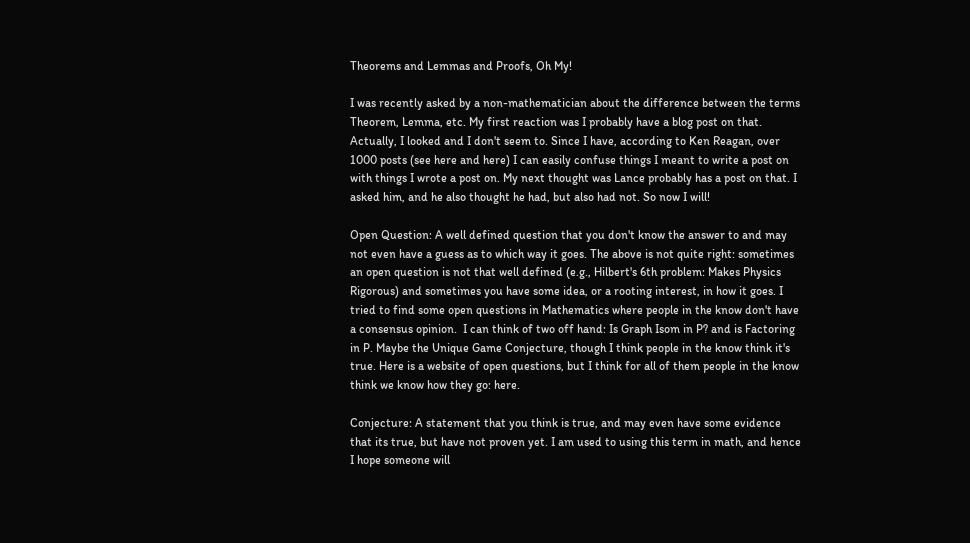Theorems and Lemmas and Proofs, Oh My!

I was recently asked by a non-mathematician about the difference between the terms Theorem, Lemma, etc. My first reaction was I probably have a blog post on that. Actually, I looked and I don't seem to. Since I have, according to Ken Reagan, over 1000 posts (see here and here) I can easily confuse things I meant to write a post on with things I wrote a post on. My next thought was Lance probably has a post on that. I asked him, and he also thought he had, but also had not. So now I will!

Open Question: A well defined question that you don't know the answer to and may not even have a guess as to which way it goes. The above is not quite right: sometimes an open question is not that well defined (e.g., Hilbert's 6th problem: Makes Physics Rigorous) and sometimes you have some idea, or a rooting interest, in how it goes. I tried to find some open questions in Mathematics where people in the know don't have a consensus opinion.  I can think of two off hand: Is Graph Isom in P? and is Factoring in P. Maybe the Unique Game Conjecture, though I think people in the know think it's true. Here is a website of open questions, but I think for all of them people in the know  think we know how they go: here.

Conjecture: A statement that you think is true, and may even have some evidence that its true, but have not proven yet. I am used to using this term in math, and hence I hope someone will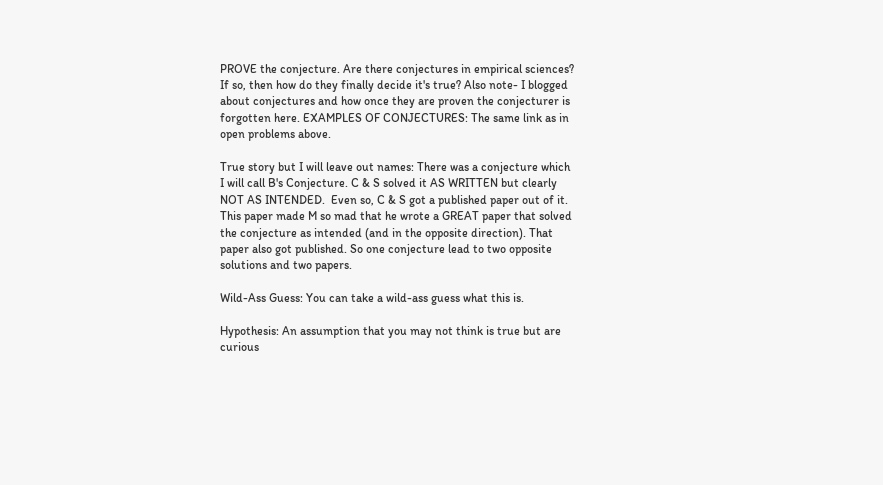PROVE the conjecture. Are there conjectures in empirical sciences? If so, then how do they finally decide it's true? Also note- I blogged about conjectures and how once they are proven the conjecturer is forgotten here. EXAMPLES OF CONJECTURES: The same link as in open problems above.

True story but I will leave out names: There was a conjecture which I will call B's Conjecture. C & S solved it AS WRITTEN but clearly NOT AS INTENDED.  Even so, C & S got a published paper out of it. This paper made M so mad that he wrote a GREAT paper that solved the conjecture as intended (and in the opposite direction). That paper also got published. So one conjecture lead to two opposite solutions and two papers.

Wild-Ass Guess: You can take a wild-ass guess what this is.

Hypothesis: An assumption that you may not think is true but are curious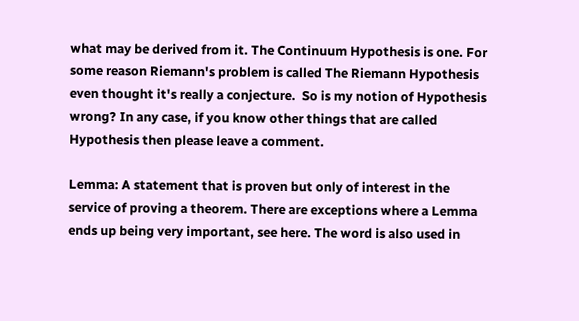what may be derived from it. The Continuum Hypothesis is one. For some reason Riemann's problem is called The Riemann Hypothesis even thought it's really a conjecture.  So is my notion of Hypothesis wrong? In any case, if you know other things that are called Hypothesis then please leave a comment.

Lemma: A statement that is proven but only of interest in the service of proving a theorem. There are exceptions where a Lemma ends up being very important, see here. The word is also used in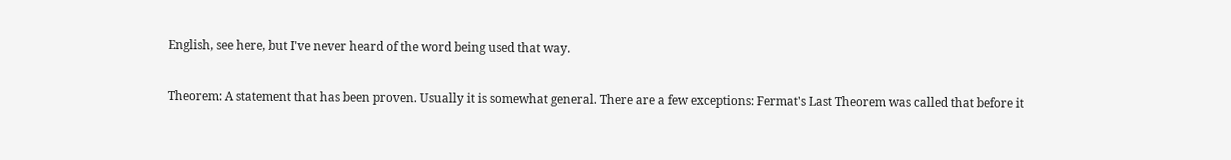English, see here, but I've never heard of the word being used that way.

Theorem: A statement that has been proven. Usually it is somewhat general. There are a few exceptions: Fermat's Last Theorem was called that before it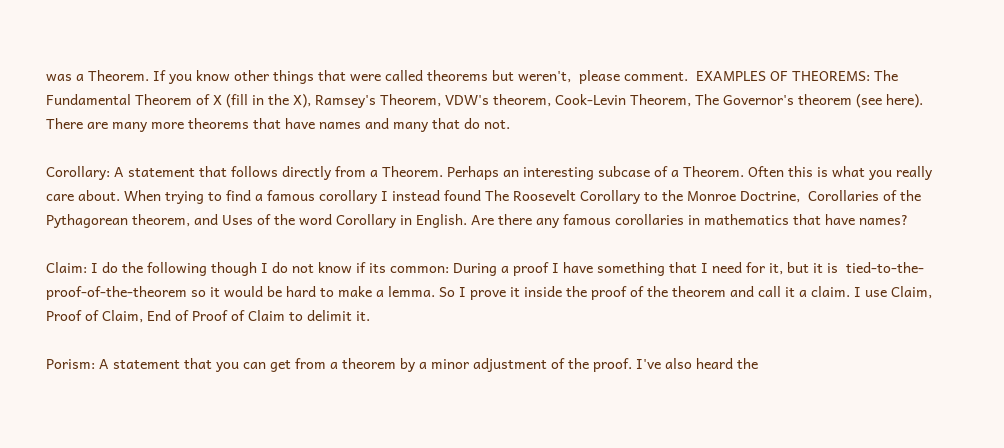was a Theorem. If you know other things that were called theorems but weren't,  please comment.  EXAMPLES OF THEOREMS: The Fundamental Theorem of X (fill in the X), Ramsey's Theorem, VDW's theorem, Cook-Levin Theorem, The Governor's theorem (see here). There are many more theorems that have names and many that do not.

Corollary: A statement that follows directly from a Theorem. Perhaps an interesting subcase of a Theorem. Often this is what you really care about. When trying to find a famous corollary I instead found The Roosevelt Corollary to the Monroe Doctrine,  Corollaries of the Pythagorean theorem, and Uses of the word Corollary in English. Are there any famous corollaries in mathematics that have names?

Claim: I do the following though I do not know if its common: During a proof I have something that I need for it, but it is  tied-to-the-proof-of-the-theorem so it would be hard to make a lemma. So I prove it inside the proof of the theorem and call it a claim. I use Claim, Proof of Claim, End of Proof of Claim to delimit it.

Porism: A statement that you can get from a theorem by a minor adjustment of the proof. I've also heard the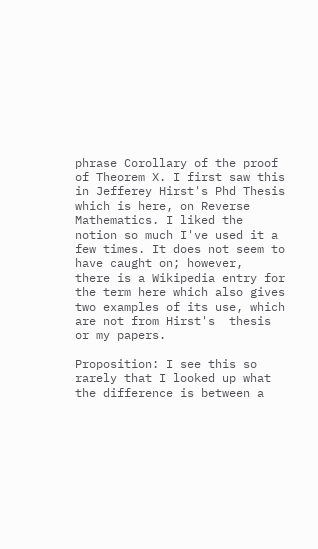phrase Corollary of the proof of Theorem X. I first saw this in Jefferey Hirst's Phd Thesis which is here, on Reverse Mathematics. I liked the notion so much I've used it a few times. It does not seem to have caught on; however,  there is a Wikipedia entry for the term here which also gives two examples of its use, which are not from Hirst's  thesis or my papers.

Proposition: I see this so rarely that I looked up what the difference is between a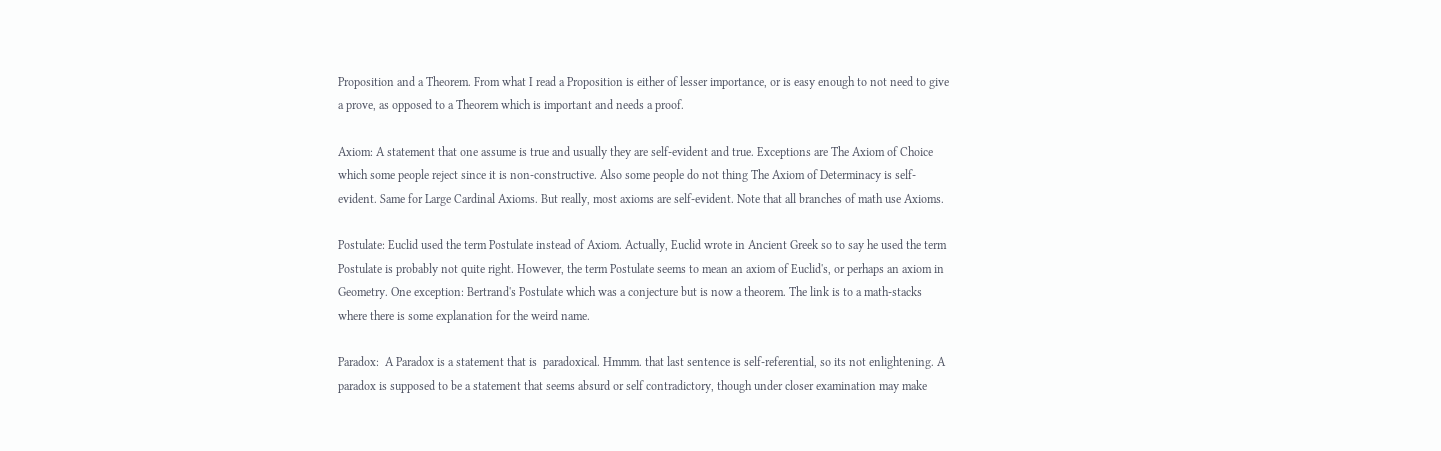Proposition and a Theorem. From what I read a Proposition is either of lesser importance, or is easy enough to not need to give a prove, as opposed to a Theorem which is important and needs a proof.

Axiom: A statement that one assume is true and usually they are self-evident and true. Exceptions are The Axiom of Choice which some people reject since it is non-constructive. Also some people do not thing The Axiom of Determinacy is self-evident. Same for Large Cardinal Axioms. But really, most axioms are self-evident. Note that all branches of math use Axioms.

Postulate: Euclid used the term Postulate instead of Axiom. Actually, Euclid wrote in Ancient Greek so to say he used the term Postulate is probably not quite right. However, the term Postulate seems to mean an axiom of Euclid's, or perhaps an axiom in Geometry. One exception: Bertrand's Postulate which was a conjecture but is now a theorem. The link is to a math-stacks where there is some explanation for the weird name.

Paradox:  A Paradox is a statement that is  paradoxical. Hmmm. that last sentence is self-referential, so its not enlightening. A paradox is supposed to be a statement that seems absurd or self contradictory, though under closer examination may make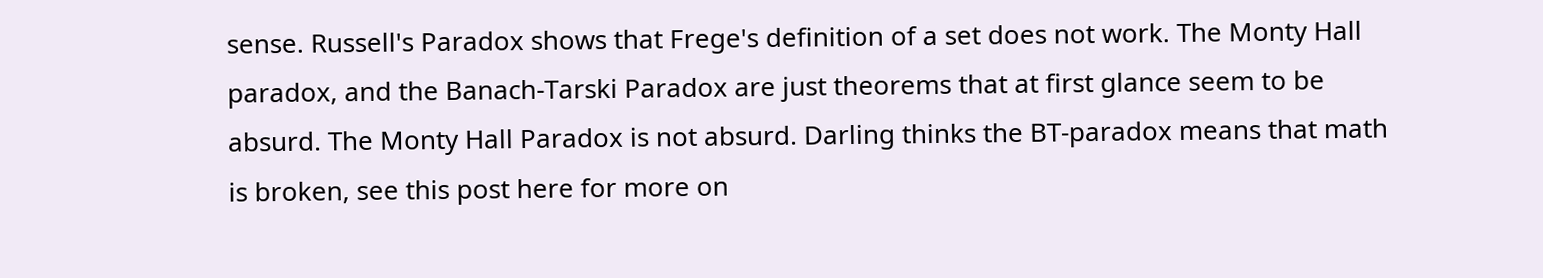sense. Russell's Paradox shows that Frege's definition of a set does not work. The Monty Hall paradox, and the Banach-Tarski Paradox are just theorems that at first glance seem to be absurd. The Monty Hall Paradox is not absurd. Darling thinks the BT-paradox means that math is broken, see this post here for more on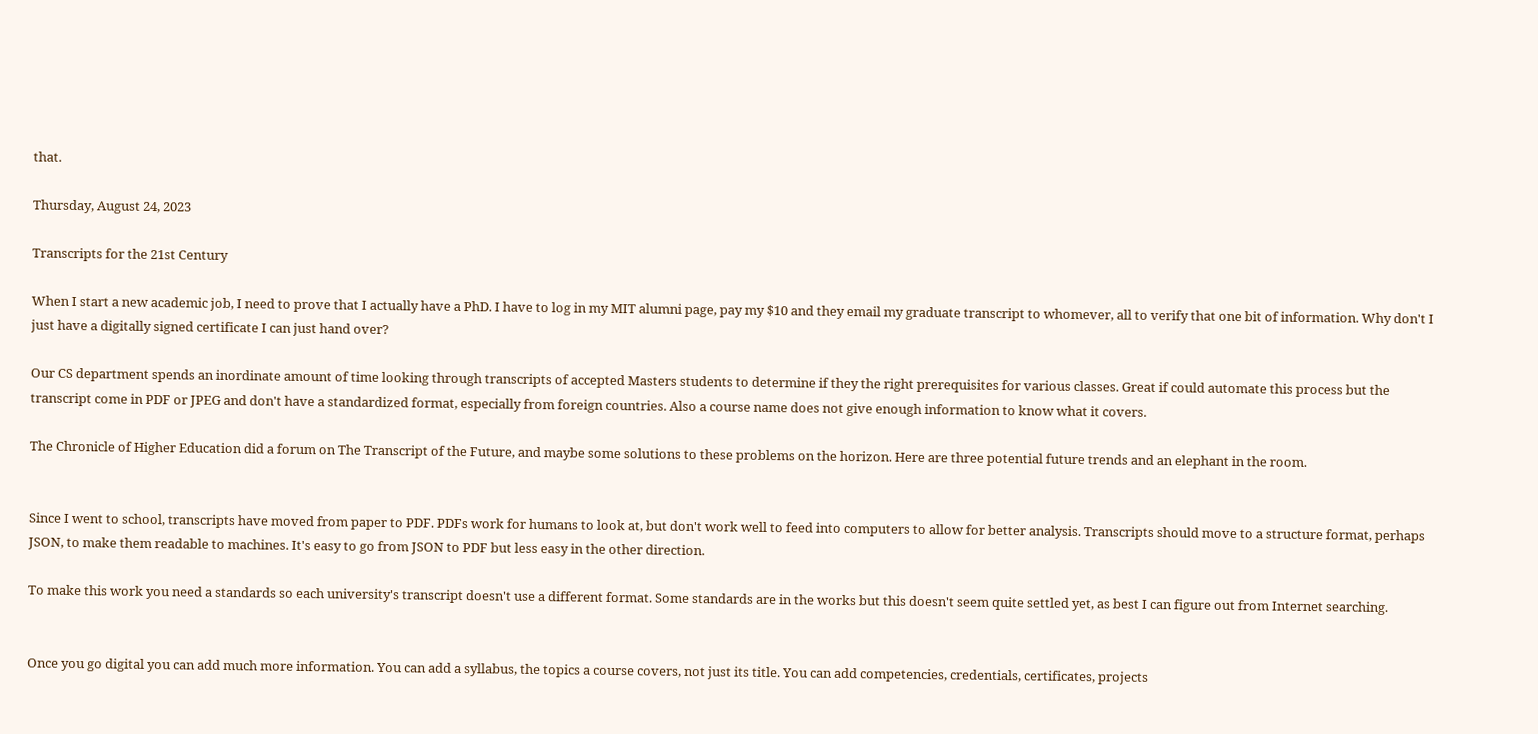that.

Thursday, August 24, 2023

Transcripts for the 21st Century

When I start a new academic job, I need to prove that I actually have a PhD. I have to log in my MIT alumni page, pay my $10 and they email my graduate transcript to whomever, all to verify that one bit of information. Why don't I just have a digitally signed certificate I can just hand over?

Our CS department spends an inordinate amount of time looking through transcripts of accepted Masters students to determine if they the right prerequisites for various classes. Great if could automate this process but the transcript come in PDF or JPEG and don't have a standardized format, especially from foreign countries. Also a course name does not give enough information to know what it covers.

The Chronicle of Higher Education did a forum on The Transcript of the Future, and maybe some solutions to these problems on the horizon. Here are three potential future trends and an elephant in the room.


Since I went to school, transcripts have moved from paper to PDF. PDFs work for humans to look at, but don't work well to feed into computers to allow for better analysis. Transcripts should move to a structure format, perhaps JSON, to make them readable to machines. It's easy to go from JSON to PDF but less easy in the other direction.

To make this work you need a standards so each university's transcript doesn't use a different format. Some standards are in the works but this doesn't seem quite settled yet, as best I can figure out from Internet searching.


Once you go digital you can add much more information. You can add a syllabus, the topics a course covers, not just its title. You can add competencies, credentials, certificates, projects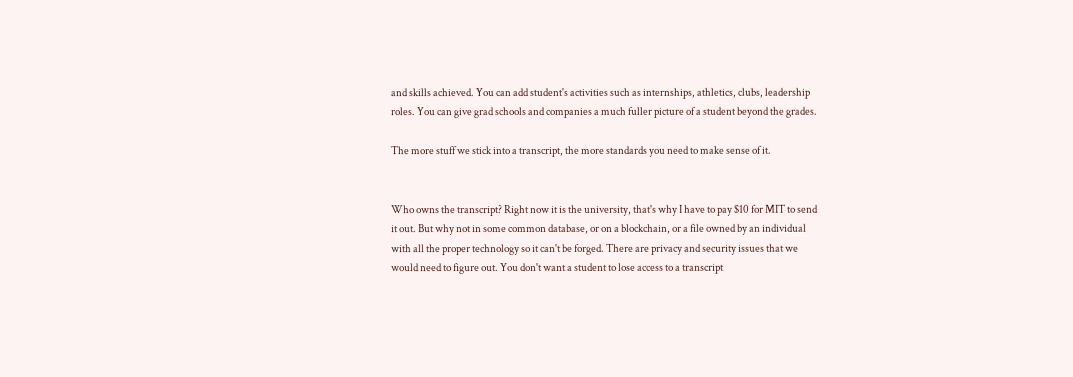and skills achieved. You can add student's activities such as internships, athletics, clubs, leadership roles. You can give grad schools and companies a much fuller picture of a student beyond the grades.

The more stuff we stick into a transcript, the more standards you need to make sense of it.


Who owns the transcript? Right now it is the university, that's why I have to pay $10 for MIT to send it out. But why not in some common database, or on a blockchain, or a file owned by an individual with all the proper technology so it can't be forged. There are privacy and security issues that we would need to figure out. You don't want a student to lose access to a transcript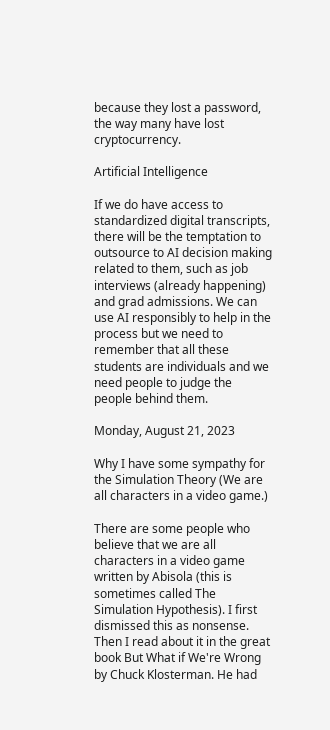because they lost a password, the way many have lost cryptocurrency.

Artificial Intelligence

If we do have access to standardized digital transcripts, there will be the temptation to outsource to AI decision making related to them, such as job interviews (already happening) and grad admissions. We can use AI responsibly to help in the process but we need to remember that all these students are individuals and we need people to judge the people behind them.

Monday, August 21, 2023

Why I have some sympathy for the Simulation Theory (We are all characters in a video game.)

There are some people who believe that we are all characters in a video game written by Abisola (this is sometimes called The Simulation Hypothesis). I first dismissed this as nonsense. Then I read about it in the great  book But What if We're Wrong by Chuck Klosterman. He had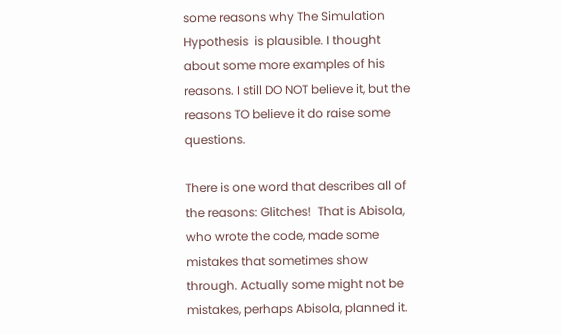some reasons why The Simulation Hypothesis  is plausible. I thought about some more examples of his reasons. I still DO NOT believe it, but the reasons TO believe it do raise some questions.

There is one word that describes all of the reasons: Glitches!  That is Abisola, who wrote the code, made some mistakes that sometimes show through. Actually some might not be mistakes, perhaps Abisola, planned it.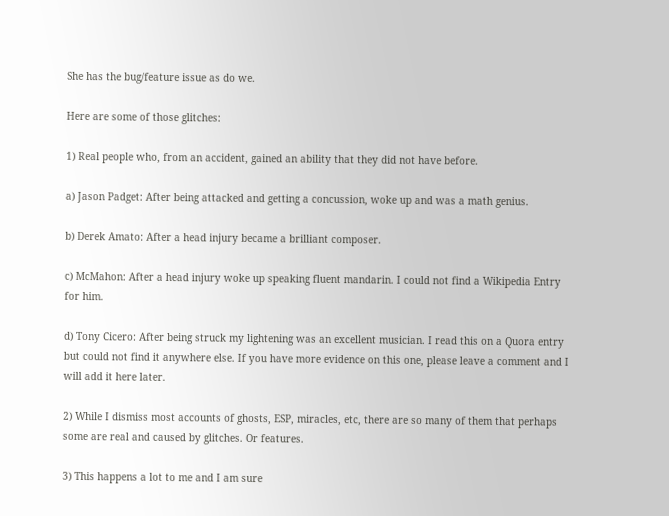She has the bug/feature issue as do we.

Here are some of those glitches:

1) Real people who, from an accident, gained an ability that they did not have before.

a) Jason Padget: After being attacked and getting a concussion, woke up and was a math genius.

b) Derek Amato: After a head injury became a brilliant composer.

c) McMahon: After a head injury woke up speaking fluent mandarin. I could not find a Wikipedia Entry for him.

d) Tony Cicero: After being struck my lightening was an excellent musician. I read this on a Quora entry but could not find it anywhere else. If you have more evidence on this one, please leave a comment and I will add it here later.

2) While I dismiss most accounts of ghosts, ESP, miracles, etc, there are so many of them that perhaps some are real and caused by glitches. Or features.

3) This happens a lot to me and I am sure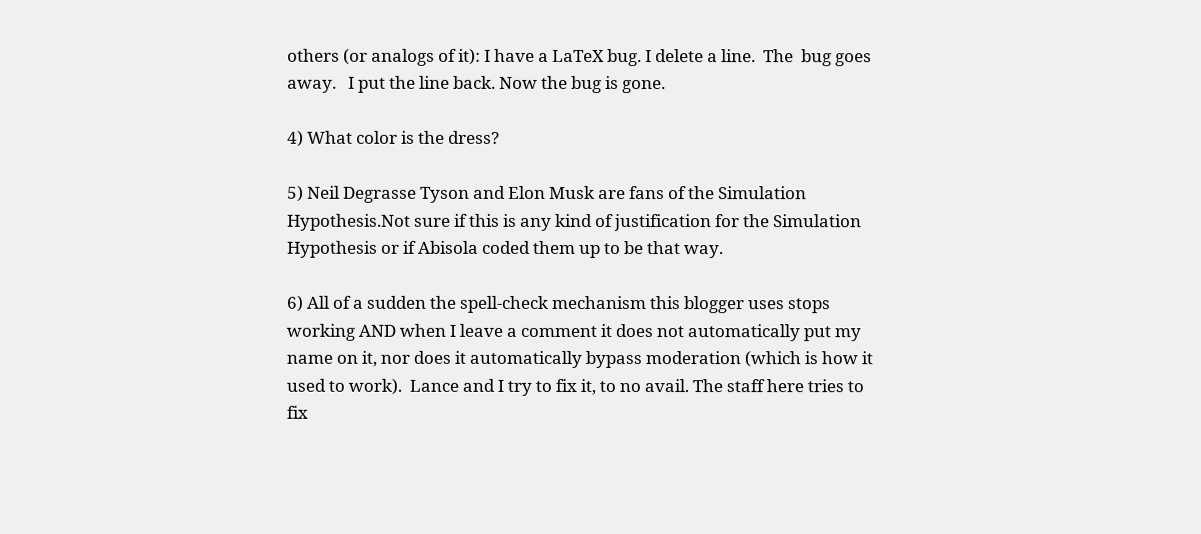others (or analogs of it): I have a LaTeX bug. I delete a line.  The  bug goes away.   I put the line back. Now the bug is gone.

4) What color is the dress?

5) Neil Degrasse Tyson and Elon Musk are fans of the Simulation Hypothesis.Not sure if this is any kind of justification for the Simulation Hypothesis or if Abisola coded them up to be that way.

6) All of a sudden the spell-check mechanism this blogger uses stops working AND when I leave a comment it does not automatically put my name on it, nor does it automatically bypass moderation (which is how it used to work).  Lance and I try to fix it, to no avail. The staff here tries to fix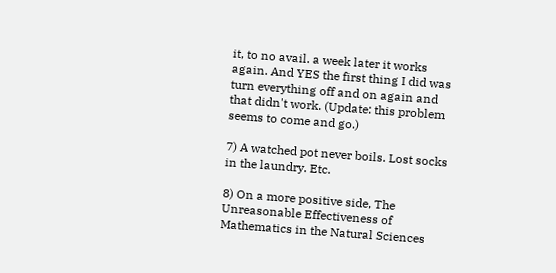it, to no avail. a week later it works again. And YES the first thing I did was turn everything off and on again and that didn't work. (Update: this problem seems to come and go.)

7) A watched pot never boils. Lost socks in the laundry. Etc.

8) On a more positive side, The Unreasonable Effectiveness of Mathematics in the Natural Sciences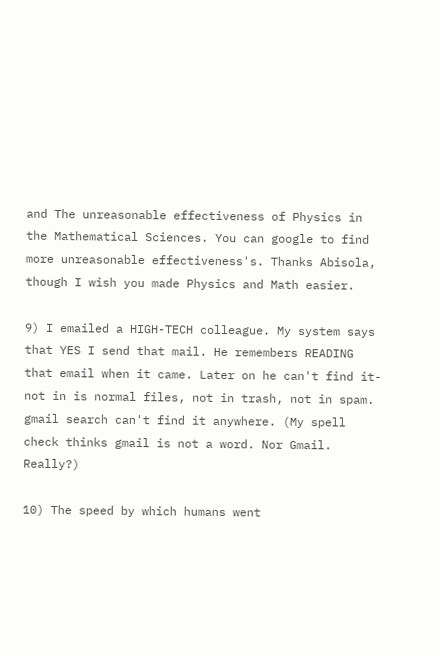and The unreasonable effectiveness of Physics in the Mathematical Sciences. You can google to find more unreasonable effectiveness's. Thanks Abisola, though I wish you made Physics and Math easier.

9) I emailed a HIGH-TECH colleague. My system says that YES I send that mail. He remembers READING that email when it came. Later on he can't find it- not in is normal files, not in trash, not in spam. gmail search can't find it anywhere. (My spell check thinks gmail is not a word. Nor Gmail. Really?)

10) The speed by which humans went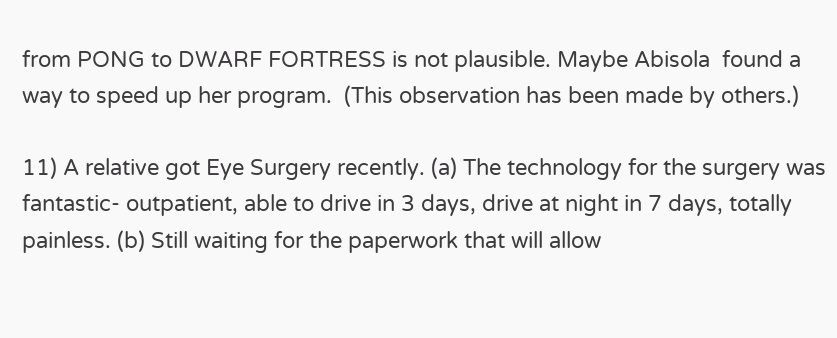from PONG to DWARF FORTRESS is not plausible. Maybe Abisola  found a way to speed up her program.  (This observation has been made by others.)

11) A relative got Eye Surgery recently. (a) The technology for the surgery was fantastic- outpatient, able to drive in 3 days, drive at night in 7 days, totally painless. (b) Still waiting for the paperwork that will allow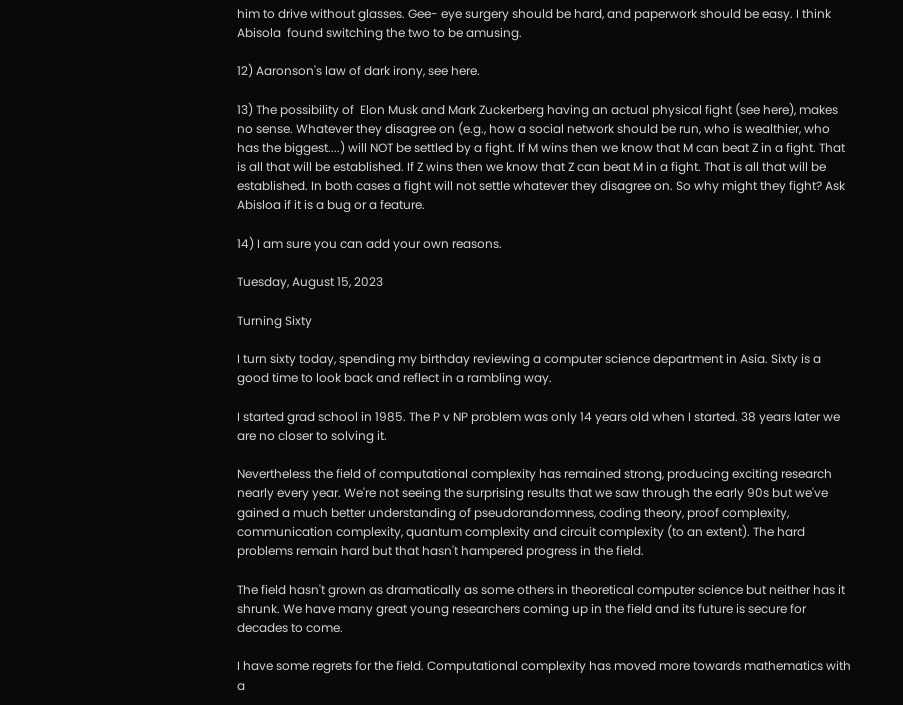him to drive without glasses. Gee- eye surgery should be hard, and paperwork should be easy. I think Abisola  found switching the two to be amusing.

12) Aaronson's law of dark irony, see here.

13) The possibility of  Elon Musk and Mark Zuckerberg having an actual physical fight (see here), makes no sense. Whatever they disagree on (e.g., how a social network should be run, who is wealthier, who has the biggest....) will NOT be settled by a fight. If M wins then we know that M can beat Z in a fight. That is all that will be established. If Z wins then we know that Z can beat M in a fight. That is all that will be established. In both cases a fight will not settle whatever they disagree on. So why might they fight? Ask Abisloa if it is a bug or a feature.

14) I am sure you can add your own reasons.

Tuesday, August 15, 2023

Turning Sixty

I turn sixty today, spending my birthday reviewing a computer science department in Asia. Sixty is a good time to look back and reflect in a rambling way.

I started grad school in 1985. The P v NP problem was only 14 years old when I started. 38 years later we are no closer to solving it.

Nevertheless the field of computational complexity has remained strong, producing exciting research nearly every year. We're not seeing the surprising results that we saw through the early 90s but we've gained a much better understanding of pseudorandomness, coding theory, proof complexity, communication complexity, quantum complexity and circuit complexity (to an extent). The hard problems remain hard but that hasn't hampered progress in the field.

The field hasn't grown as dramatically as some others in theoretical computer science but neither has it shrunk. We have many great young researchers coming up in the field and its future is secure for decades to come.

I have some regrets for the field. Computational complexity has moved more towards mathematics with a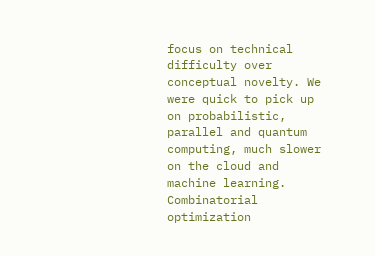focus on technical difficulty over conceptual novelty. We were quick to pick up on probabilistic, parallel and quantum computing, much slower on the cloud and machine learning. Combinatorial optimization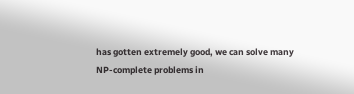has gotten extremely good, we can solve many NP-complete problems in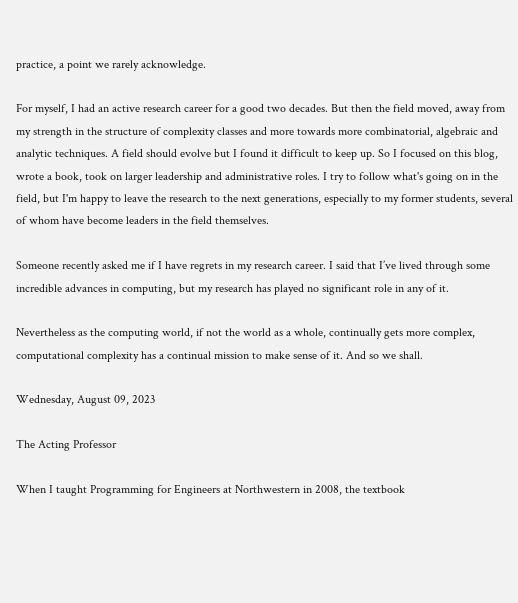practice, a point we rarely acknowledge.

For myself, I had an active research career for a good two decades. But then the field moved, away from my strength in the structure of complexity classes and more towards more combinatorial, algebraic and analytic techniques. A field should evolve but I found it difficult to keep up. So I focused on this blog, wrote a book, took on larger leadership and administrative roles. I try to follow what's going on in the field, but I'm happy to leave the research to the next generations, especially to my former students, several of whom have become leaders in the field themselves.

Someone recently asked me if I have regrets in my research career. I said that I’ve lived through some incredible advances in computing, but my research has played no significant role in any of it.

Nevertheless as the computing world, if not the world as a whole, continually gets more complex, computational complexity has a continual mission to make sense of it. And so we shall.

Wednesday, August 09, 2023

The Acting Professor

When I taught Programming for Engineers at Northwestern in 2008, the textbook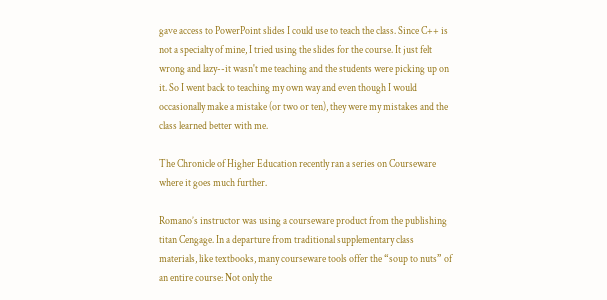gave access to PowerPoint slides I could use to teach the class. Since C++ is not a specialty of mine, I tried using the slides for the course. It just felt wrong and lazy--it wasn't me teaching and the students were picking up on it. So I went back to teaching my own way and even though I would occasionally make a mistake (or two or ten), they were my mistakes and the class learned better with me.

The Chronicle of Higher Education recently ran a series on Courseware where it goes much further.

Romano’s instructor was using a courseware product from the publishing titan Cengage. In a departure from traditional supplementary class materials, like textbooks, many courseware tools offer the “soup to nuts” of an entire course: Not only the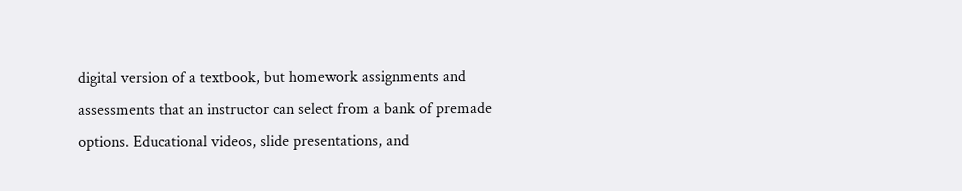digital version of a textbook, but homework assignments and assessments that an instructor can select from a bank of premade options. Educational videos, slide presentations, and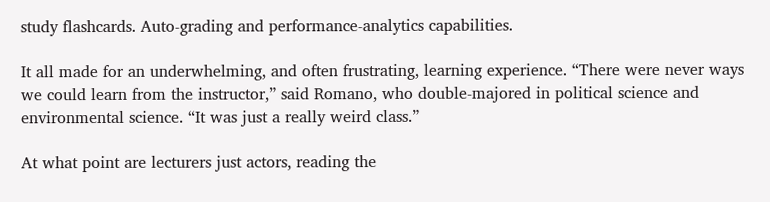study flashcards. Auto-grading and performance-analytics capabilities.

It all made for an underwhelming, and often frustrating, learning experience. “There were never ways we could learn from the instructor,” said Romano, who double-majored in political science and environmental science. “It was just a really weird class.”

At what point are lecturers just actors, reading the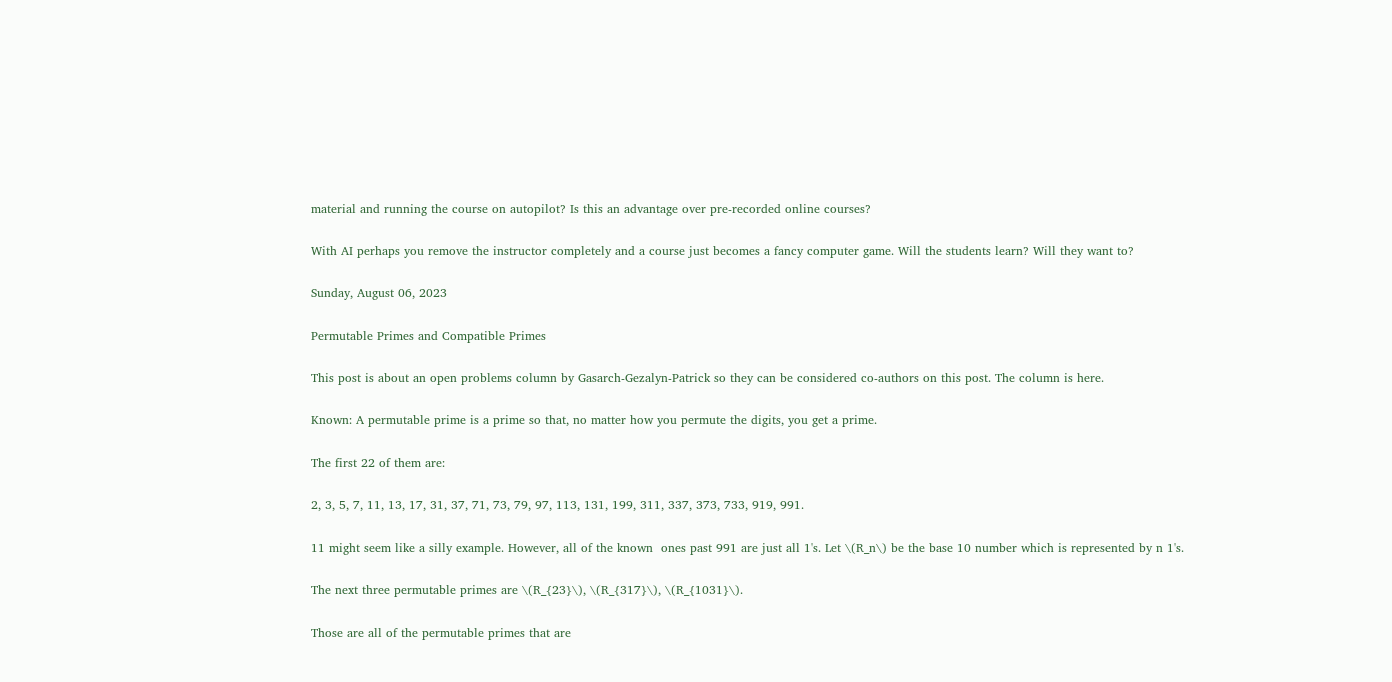material and running the course on autopilot? Is this an advantage over pre-recorded online courses?

With AI perhaps you remove the instructor completely and a course just becomes a fancy computer game. Will the students learn? Will they want to?

Sunday, August 06, 2023

Permutable Primes and Compatible Primes

This post is about an open problems column by Gasarch-Gezalyn-Patrick so they can be considered co-authors on this post. The column is here.

Known: A permutable prime is a prime so that, no matter how you permute the digits, you get a prime.

The first 22 of them are:

2, 3, 5, 7, 11, 13, 17, 31, 37, 71, 73, 79, 97, 113, 131, 199, 311, 337, 373, 733, 919, 991.

11 might seem like a silly example. However, all of the known  ones past 991 are just all 1's. Let \(R_n\) be the base 10 number which is represented by n 1's.

The next three permutable primes are \(R_{23}\), \(R_{317}\), \(R_{1031}\).

Those are all of the permutable primes that are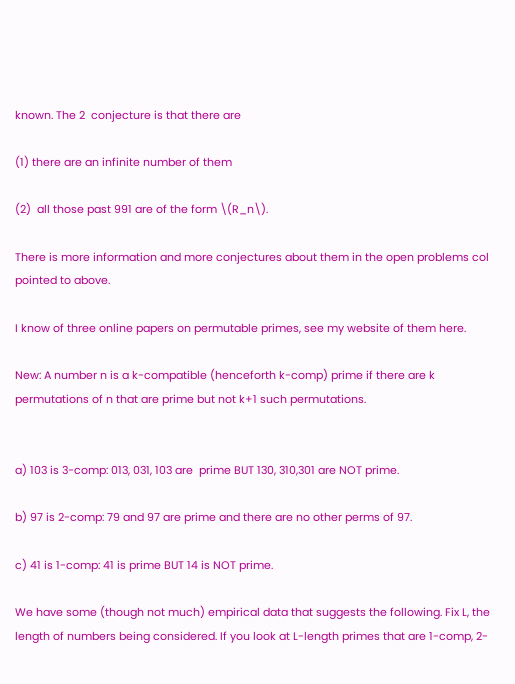known. The 2  conjecture is that there are

(1) there are an infinite number of them

(2)  all those past 991 are of the form \(R_n\).

There is more information and more conjectures about them in the open problems col pointed to above.

I know of three online papers on permutable primes, see my website of them here.

New: A number n is a k-compatible (henceforth k-comp) prime if there are k permutations of n that are prime but not k+1 such permutations.


a) 103 is 3-comp: 013, 031, 103 are  prime BUT 130, 310,301 are NOT prime.

b) 97 is 2-comp: 79 and 97 are prime and there are no other perms of 97.

c) 41 is 1-comp: 41 is prime BUT 14 is NOT prime.

We have some (though not much) empirical data that suggests the following. Fix L, the length of numbers being considered. If you look at L-length primes that are 1-comp, 2-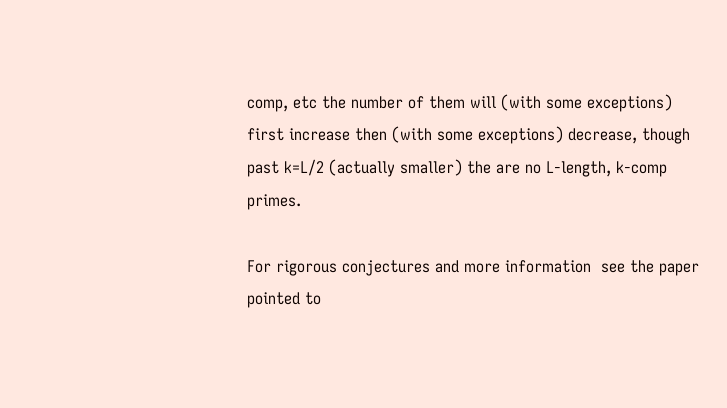comp, etc the number of them will (with some exceptions)  first increase then (with some exceptions) decrease, though past k=L/2 (actually smaller) the are no L-length, k-comp primes.

For rigorous conjectures and more information  see the paper pointed to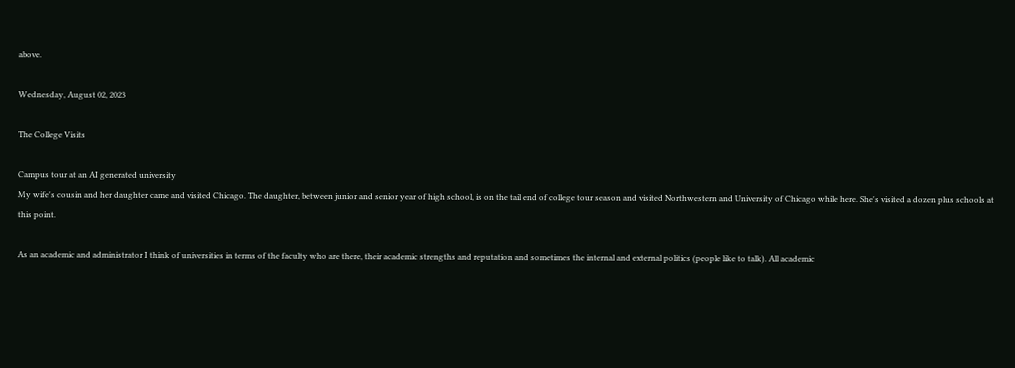above.

Wednesday, August 02, 2023

The College Visits

Campus tour at an AI generated university
My wife's cousin and her daughter came and visited Chicago. The daughter, between junior and senior year of high school, is on the tail end of college tour season and visited Northwestern and University of Chicago while here. She's visited a dozen plus schools at this point.

As an academic and administrator I think of universities in terms of the faculty who are there, their academic strengths and reputation and sometimes the internal and external politics (people like to talk). All academic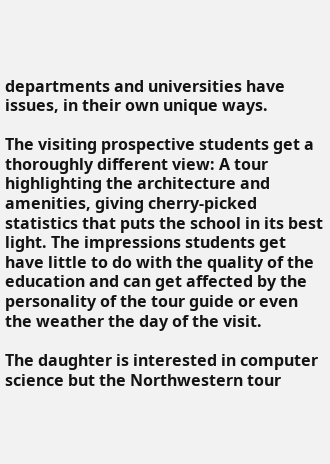departments and universities have issues, in their own unique ways.

The visiting prospective students get a thoroughly different view: A tour highlighting the architecture and amenities, giving cherry-picked statistics that puts the school in its best light. The impressions students get have little to do with the quality of the education and can get affected by the personality of the tour guide or even the weather the day of the visit.

The daughter is interested in computer science but the Northwestern tour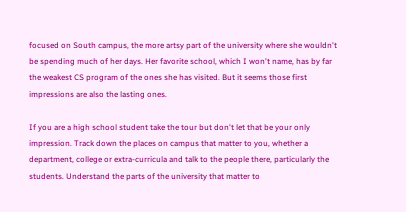focused on South campus, the more artsy part of the university where she wouldn't be spending much of her days. Her favorite school, which I won't name, has by far the weakest CS program of the ones she has visited. But it seems those first impressions are also the lasting ones.

If you are a high school student take the tour but don't let that be your only impression. Track down the places on campus that matter to you, whether a department, college or extra-curricula and talk to the people there, particularly the students. Understand the parts of the university that matter to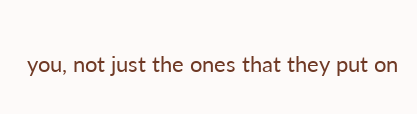you, not just the ones that they put on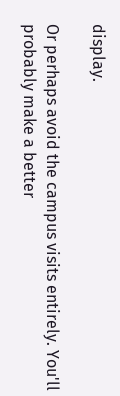display.

Or perhaps avoid the campus visits entirely. You'll probably make a better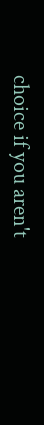choice if you aren't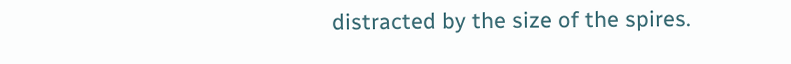distracted by the size of the spires.